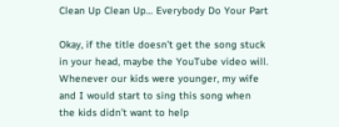Clean Up Clean Up… Everybody Do Your Part

Okay, if the title doesn’t get the song stuck in your head, maybe the YouTube video will. Whenever our kids were younger, my wife and I would start to sing this song when the kids didn’t want to help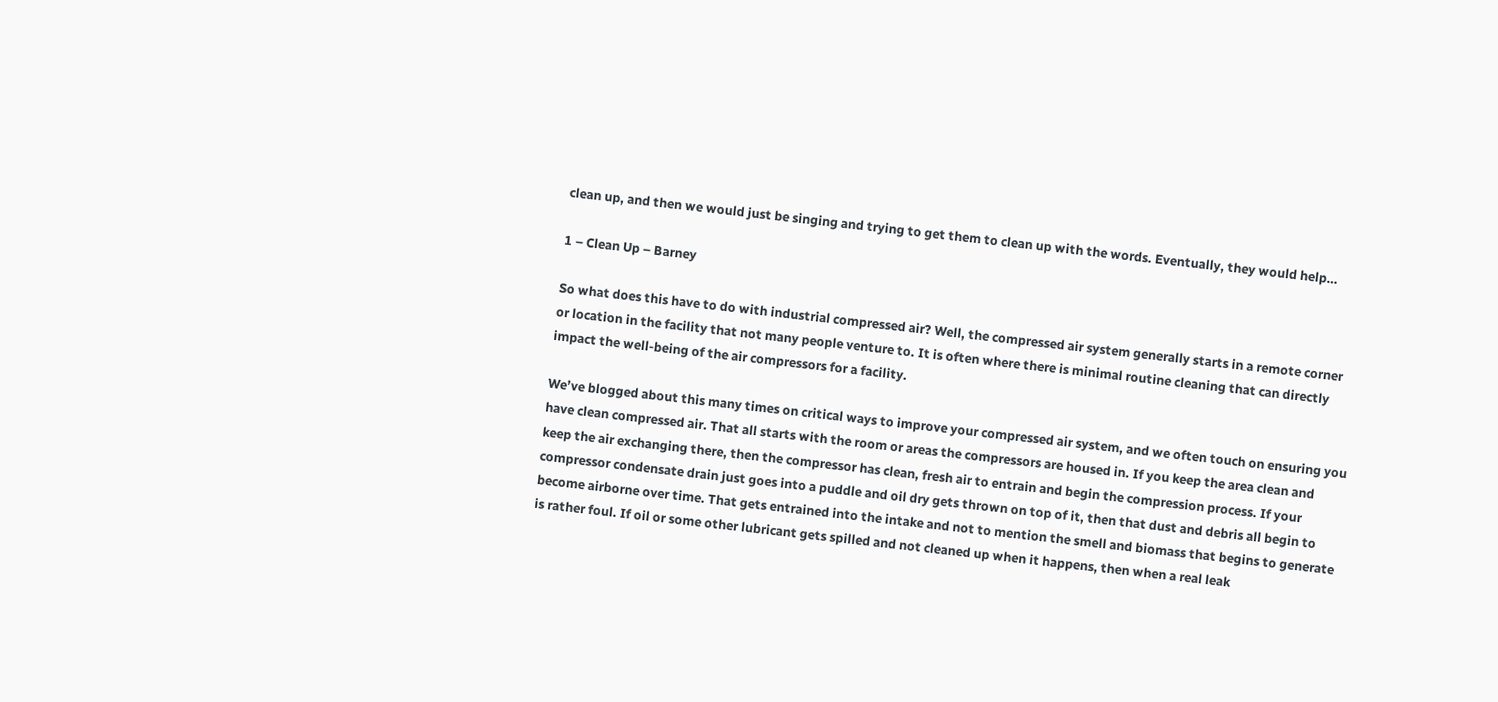clean up, and then we would just be singing and trying to get them to clean up with the words. Eventually, they would help…

1 – Clean Up – Barney

So what does this have to do with industrial compressed air? Well, the compressed air system generally starts in a remote corner or location in the facility that not many people venture to. It is often where there is minimal routine cleaning that can directly impact the well-being of the air compressors for a facility.

We’ve blogged about this many times on critical ways to improve your compressed air system, and we often touch on ensuring you have clean compressed air. That all starts with the room or areas the compressors are housed in. If you keep the area clean and keep the air exchanging there, then the compressor has clean, fresh air to entrain and begin the compression process. If your compressor condensate drain just goes into a puddle and oil dry gets thrown on top of it, then that dust and debris all begin to become airborne over time. That gets entrained into the intake and not to mention the smell and biomass that begins to generate is rather foul. If oil or some other lubricant gets spilled and not cleaned up when it happens, then when a real leak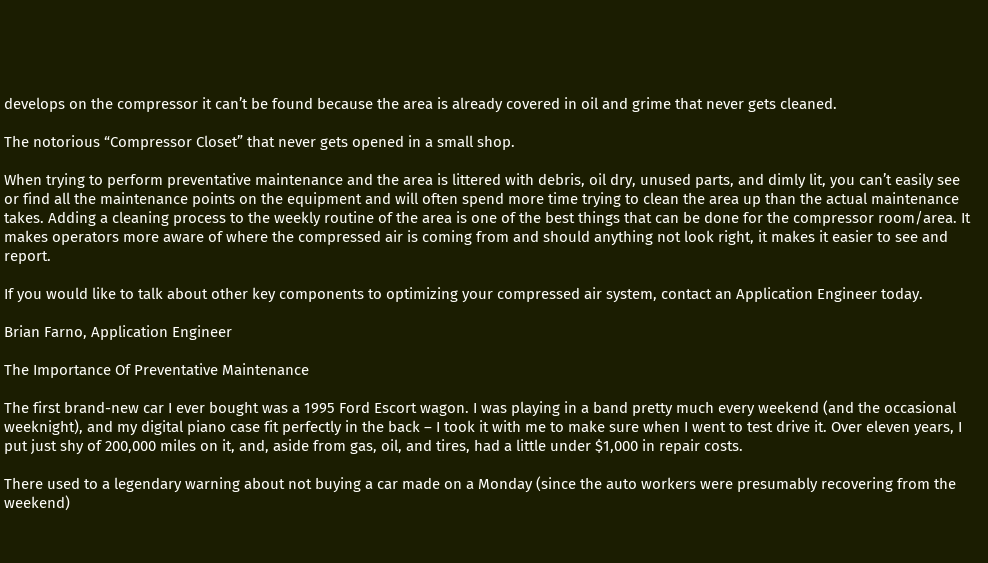develops on the compressor it can’t be found because the area is already covered in oil and grime that never gets cleaned.

The notorious “Compressor Closet” that never gets opened in a small shop.

When trying to perform preventative maintenance and the area is littered with debris, oil dry, unused parts, and dimly lit, you can’t easily see or find all the maintenance points on the equipment and will often spend more time trying to clean the area up than the actual maintenance takes. Adding a cleaning process to the weekly routine of the area is one of the best things that can be done for the compressor room/area. It makes operators more aware of where the compressed air is coming from and should anything not look right, it makes it easier to see and report.

If you would like to talk about other key components to optimizing your compressed air system, contact an Application Engineer today.

Brian Farno, Application Engineer

The Importance Of Preventative Maintenance

The first brand-new car I ever bought was a 1995 Ford Escort wagon. I was playing in a band pretty much every weekend (and the occasional weeknight), and my digital piano case fit perfectly in the back – I took it with me to make sure when I went to test drive it. Over eleven years, I put just shy of 200,000 miles on it, and, aside from gas, oil, and tires, had a little under $1,000 in repair costs.

There used to a legendary warning about not buying a car made on a Monday (since the auto workers were presumably recovering from the weekend)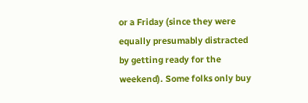or a Friday (since they were equally presumably distracted by getting ready for the weekend). Some folks only buy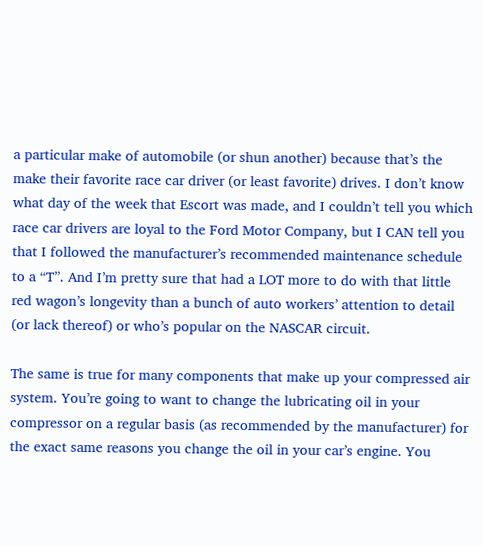a particular make of automobile (or shun another) because that’s the make their favorite race car driver (or least favorite) drives. I don’t know what day of the week that Escort was made, and I couldn’t tell you which race car drivers are loyal to the Ford Motor Company, but I CAN tell you that I followed the manufacturer’s recommended maintenance schedule to a “T”. And I’m pretty sure that had a LOT more to do with that little red wagon’s longevity than a bunch of auto workers’ attention to detail (or lack thereof) or who’s popular on the NASCAR circuit.

The same is true for many components that make up your compressed air system. You’re going to want to change the lubricating oil in your compressor on a regular basis (as recommended by the manufacturer) for the exact same reasons you change the oil in your car’s engine. You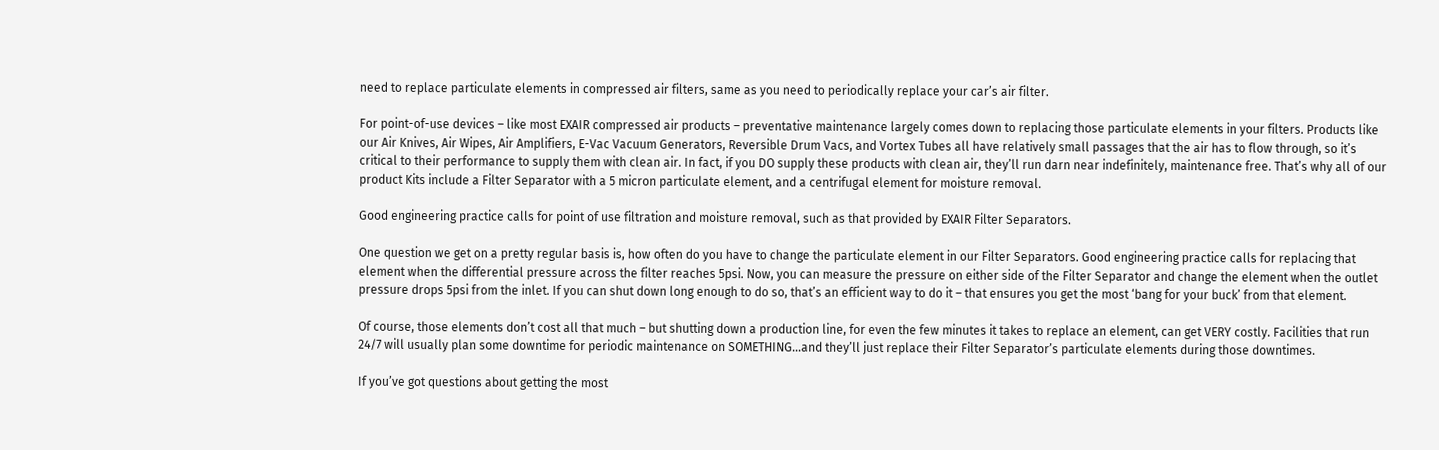need to replace particulate elements in compressed air filters, same as you need to periodically replace your car’s air filter.

For point-of-use devices – like most EXAIR compressed air products – preventative maintenance largely comes down to replacing those particulate elements in your filters. Products like our Air Knives, Air Wipes, Air Amplifiers, E-Vac Vacuum Generators, Reversible Drum Vacs, and Vortex Tubes all have relatively small passages that the air has to flow through, so it’s critical to their performance to supply them with clean air. In fact, if you DO supply these products with clean air, they’ll run darn near indefinitely, maintenance free. That’s why all of our product Kits include a Filter Separator with a 5 micron particulate element, and a centrifugal element for moisture removal.

Good engineering practice calls for point of use filtration and moisture removal, such as that provided by EXAIR Filter Separators.

One question we get on a pretty regular basis is, how often do you have to change the particulate element in our Filter Separators. Good engineering practice calls for replacing that element when the differential pressure across the filter reaches 5psi. Now, you can measure the pressure on either side of the Filter Separator and change the element when the outlet pressure drops 5psi from the inlet. If you can shut down long enough to do so, that’s an efficient way to do it – that ensures you get the most ‘bang for your buck’ from that element.

Of course, those elements don’t cost all that much – but shutting down a production line, for even the few minutes it takes to replace an element, can get VERY costly. Facilities that run 24/7 will usually plan some downtime for periodic maintenance on SOMETHING…and they’ll just replace their Filter Separator’s particulate elements during those downtimes.

If you’ve got questions about getting the most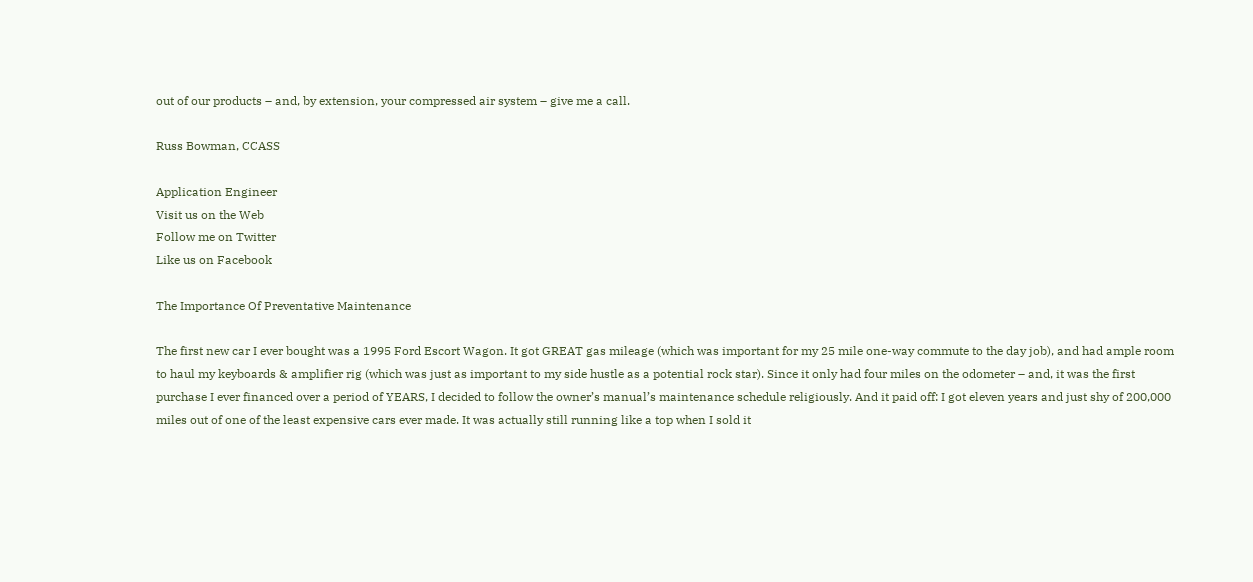out of our products – and, by extension, your compressed air system – give me a call.

Russ Bowman, CCASS

Application Engineer
Visit us on the Web
Follow me on Twitter
Like us on Facebook

The Importance Of Preventative Maintenance

The first new car I ever bought was a 1995 Ford Escort Wagon. It got GREAT gas mileage (which was important for my 25 mile one-way commute to the day job), and had ample room to haul my keyboards & amplifier rig (which was just as important to my side hustle as a potential rock star). Since it only had four miles on the odometer – and, it was the first purchase I ever financed over a period of YEARS, I decided to follow the owner’s manual’s maintenance schedule religiously. And it paid off: I got eleven years and just shy of 200,000 miles out of one of the least expensive cars ever made. It was actually still running like a top when I sold it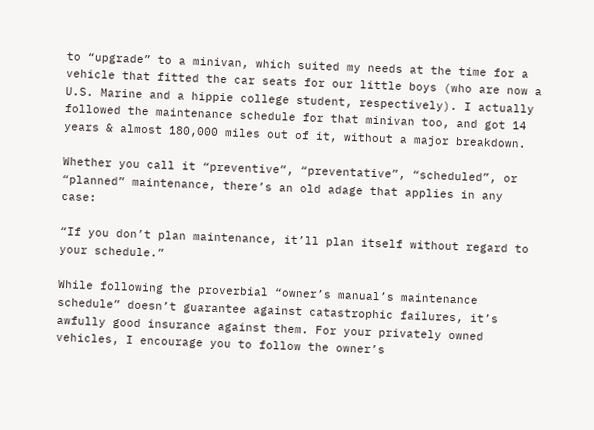to “upgrade” to a minivan, which suited my needs at the time for a vehicle that fitted the car seats for our little boys (who are now a U.S. Marine and a hippie college student, respectively). I actually followed the maintenance schedule for that minivan too, and got 14 years & almost 180,000 miles out of it, without a major breakdown.

Whether you call it “preventive”, “preventative”, “scheduled”, or “planned” maintenance, there’s an old adage that applies in any case:

“If you don’t plan maintenance, it’ll plan itself without regard to your schedule.”

While following the proverbial “owner’s manual’s maintenance schedule” doesn’t guarantee against catastrophic failures, it’s awfully good insurance against them. For your privately owned vehicles, I encourage you to follow the owner’s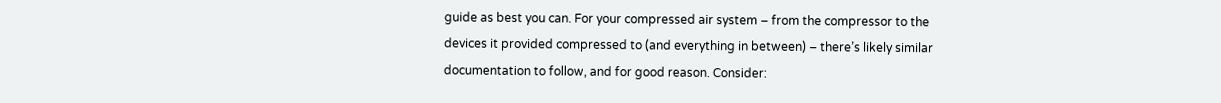guide as best you can. For your compressed air system – from the compressor to the devices it provided compressed to (and everything in between) – there’s likely similar documentation to follow, and for good reason. Consider: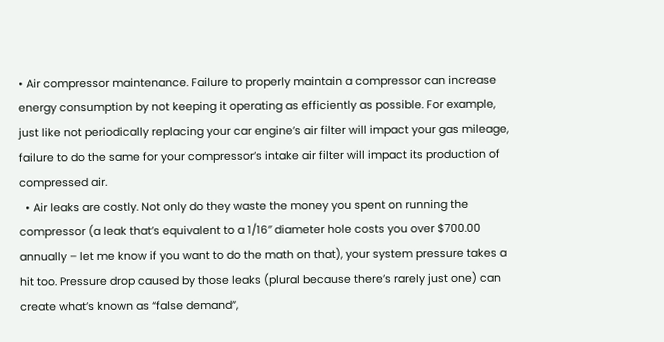• Air compressor maintenance. Failure to properly maintain a compressor can increase energy consumption by not keeping it operating as efficiently as possible. For example, just like not periodically replacing your car engine’s air filter will impact your gas mileage, failure to do the same for your compressor’s intake air filter will impact its production of compressed air.
  • Air leaks are costly. Not only do they waste the money you spent on running the compressor (a leak that’s equivalent to a 1/16″ diameter hole costs you over $700.00 annually – let me know if you want to do the math on that), your system pressure takes a hit too. Pressure drop caused by those leaks (plural because there’s rarely just one) can create what’s known as “false demand”,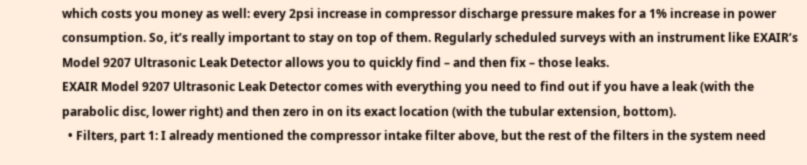which costs you money as well: every 2psi increase in compressor discharge pressure makes for a 1% increase in power consumption. So, it’s really important to stay on top of them. Regularly scheduled surveys with an instrument like EXAIR’s Model 9207 Ultrasonic Leak Detector allows you to quickly find – and then fix – those leaks.
EXAIR Model 9207 Ultrasonic Leak Detector comes with everything you need to find out if you have a leak (with the parabolic disc, lower right) and then zero in on its exact location (with the tubular extension, bottom).
  • Filters, part 1: I already mentioned the compressor intake filter above, but the rest of the filters in the system need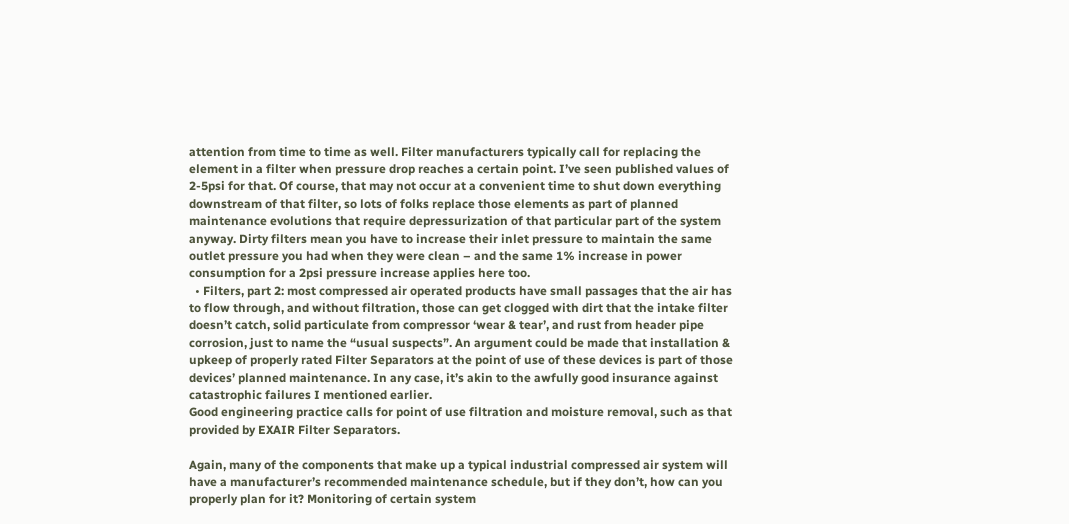attention from time to time as well. Filter manufacturers typically call for replacing the element in a filter when pressure drop reaches a certain point. I’ve seen published values of 2-5psi for that. Of course, that may not occur at a convenient time to shut down everything downstream of that filter, so lots of folks replace those elements as part of planned maintenance evolutions that require depressurization of that particular part of the system anyway. Dirty filters mean you have to increase their inlet pressure to maintain the same outlet pressure you had when they were clean – and the same 1% increase in power consumption for a 2psi pressure increase applies here too.
  • Filters, part 2: most compressed air operated products have small passages that the air has to flow through, and without filtration, those can get clogged with dirt that the intake filter doesn’t catch, solid particulate from compressor ‘wear & tear’, and rust from header pipe corrosion, just to name the “usual suspects”. An argument could be made that installation & upkeep of properly rated Filter Separators at the point of use of these devices is part of those devices’ planned maintenance. In any case, it’s akin to the awfully good insurance against catastrophic failures I mentioned earlier.
Good engineering practice calls for point of use filtration and moisture removal, such as that provided by EXAIR Filter Separators.

Again, many of the components that make up a typical industrial compressed air system will have a manufacturer’s recommended maintenance schedule, but if they don’t, how can you properly plan for it? Monitoring of certain system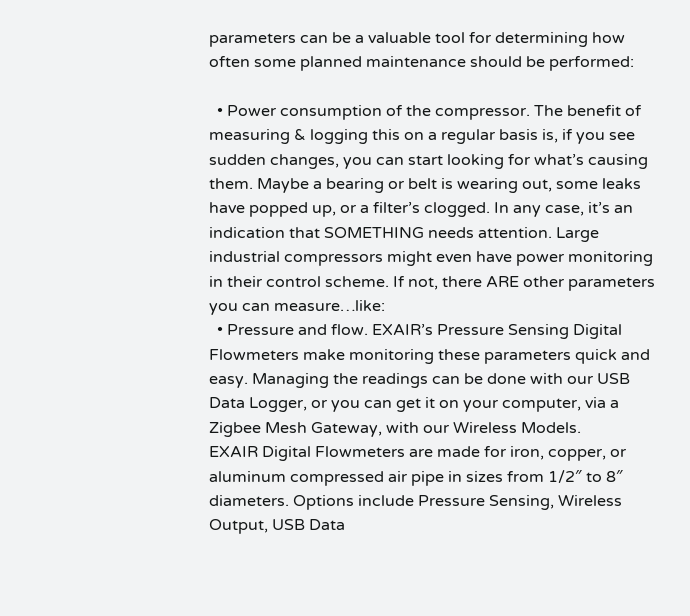parameters can be a valuable tool for determining how often some planned maintenance should be performed:

  • Power consumption of the compressor. The benefit of measuring & logging this on a regular basis is, if you see sudden changes, you can start looking for what’s causing them. Maybe a bearing or belt is wearing out, some leaks have popped up, or a filter’s clogged. In any case, it’s an indication that SOMETHING needs attention. Large industrial compressors might even have power monitoring in their control scheme. If not, there ARE other parameters you can measure…like:
  • Pressure and flow. EXAIR’s Pressure Sensing Digital Flowmeters make monitoring these parameters quick and easy. Managing the readings can be done with our USB Data Logger, or you can get it on your computer, via a Zigbee Mesh Gateway, with our Wireless Models.
EXAIR Digital Flowmeters are made for iron, copper, or aluminum compressed air pipe in sizes from 1/2″ to 8″ diameters. Options include Pressure Sensing, Wireless Output, USB Data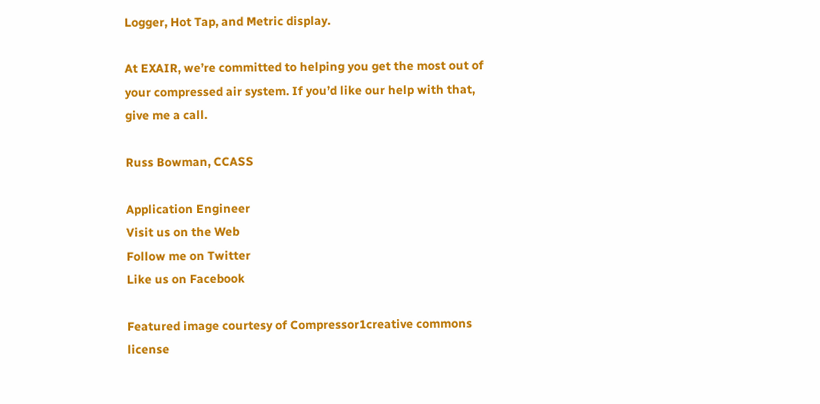Logger, Hot Tap, and Metric display.

At EXAIR, we’re committed to helping you get the most out of your compressed air system. If you’d like our help with that, give me a call.

Russ Bowman, CCASS

Application Engineer
Visit us on the Web
Follow me on Twitter
Like us on Facebook

Featured image courtesy of Compressor1creative commons license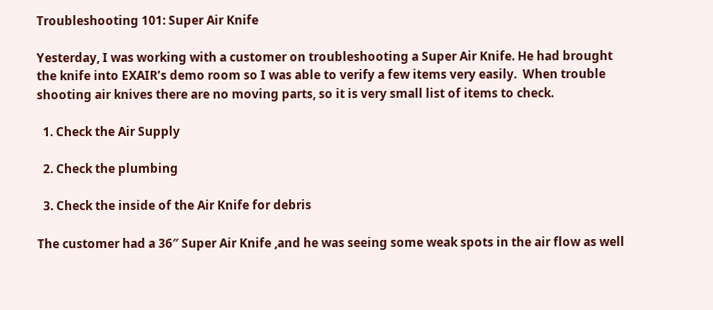Troubleshooting 101: Super Air Knife

Yesterday, I was working with a customer on troubleshooting a Super Air Knife. He had brought the knife into EXAIR’s demo room so I was able to verify a few items very easily.  When trouble shooting air knives there are no moving parts, so it is very small list of items to check.

  1. Check the Air Supply

  2. Check the plumbing

  3. Check the inside of the Air Knife for debris

The customer had a 36″ Super Air Knife ,and he was seeing some weak spots in the air flow as well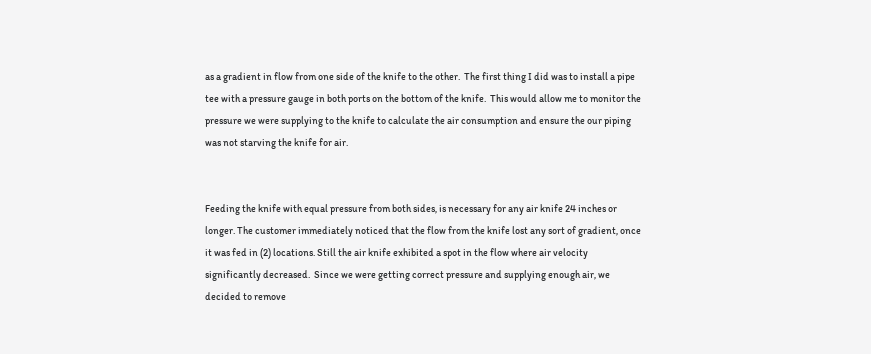as a gradient in flow from one side of the knife to the other.  The first thing I did was to install a pipe tee with a pressure gauge in both ports on the bottom of the knife.  This would allow me to monitor the pressure we were supplying to the knife to calculate the air consumption and ensure the our piping was not starving the knife for air.


Feeding the knife with equal pressure from both sides, is necessary for any air knife 24 inches or longer. The customer immediately noticed that the flow from the knife lost any sort of gradient, once it was fed in (2) locations. Still the air knife exhibited a spot in the flow where air velocity significantly decreased.  Since we were getting correct pressure and supplying enough air, we decided to remove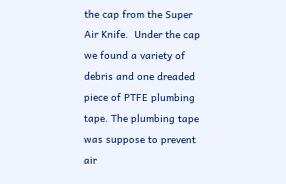the cap from the Super Air Knife.  Under the cap we found a variety of debris and one dreaded piece of PTFE plumbing tape. The plumbing tape was suppose to prevent air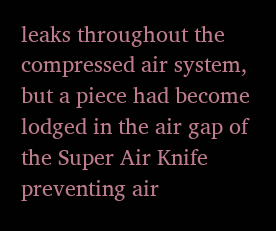leaks throughout the compressed air system, but a piece had become lodged in the air gap of the Super Air Knife preventing air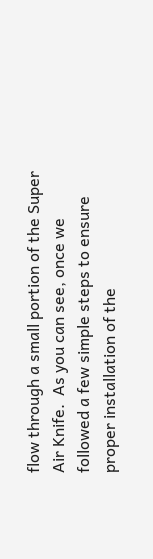flow through a small portion of the Super Air Knife.  As you can see, once we followed a few simple steps to ensure proper installation of the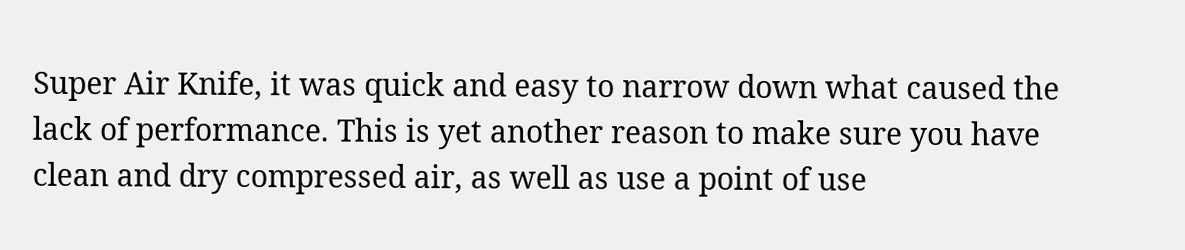Super Air Knife, it was quick and easy to narrow down what caused the lack of performance. This is yet another reason to make sure you have clean and dry compressed air, as well as use a point of use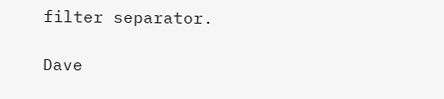filter separator.

Dave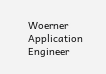Woerner
Application Engineer